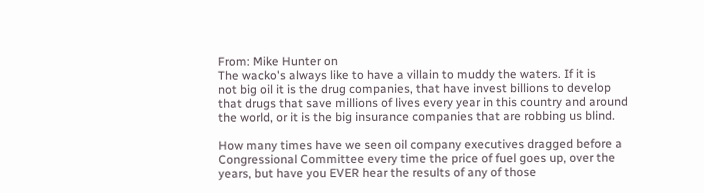From: Mike Hunter on
The wacko's always like to have a villain to muddy the waters. If it is
not big oil it is the drug companies, that have invest billions to develop
that drugs that save millions of lives every year in this country and around
the world, or it is the big insurance companies that are robbing us blind.

How many times have we seen oil company executives dragged before a
Congressional Committee every time the price of fuel goes up, over the
years, but have you EVER hear the results of any of those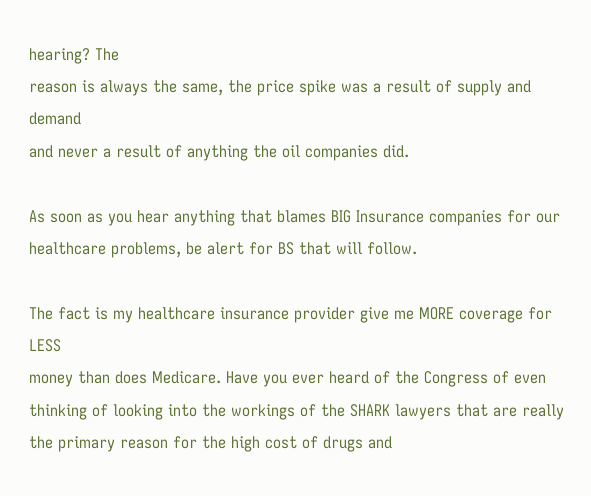hearing? The
reason is always the same, the price spike was a result of supply and demand
and never a result of anything the oil companies did.

As soon as you hear anything that blames BIG Insurance companies for our
healthcare problems, be alert for BS that will follow.

The fact is my healthcare insurance provider give me MORE coverage for LESS
money than does Medicare. Have you ever heard of the Congress of even
thinking of looking into the workings of the SHARK lawyers that are really
the primary reason for the high cost of drugs and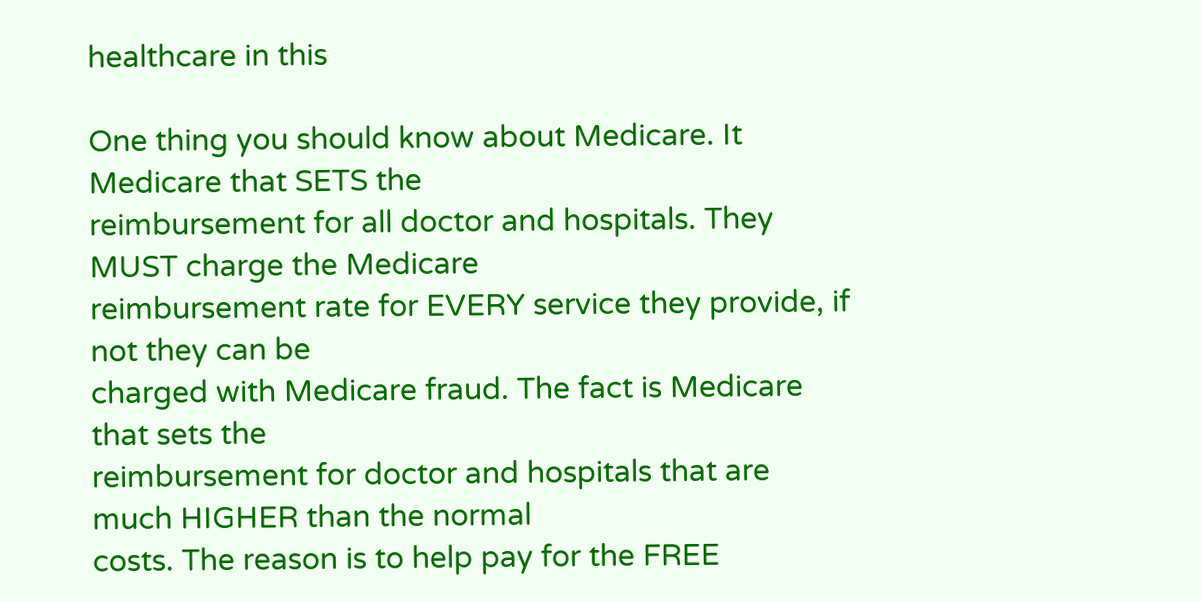healthcare in this

One thing you should know about Medicare. It Medicare that SETS the
reimbursement for all doctor and hospitals. They MUST charge the Medicare
reimbursement rate for EVERY service they provide, if not they can be
charged with Medicare fraud. The fact is Medicare that sets the
reimbursement for doctor and hospitals that are much HIGHER than the normal
costs. The reason is to help pay for the FREE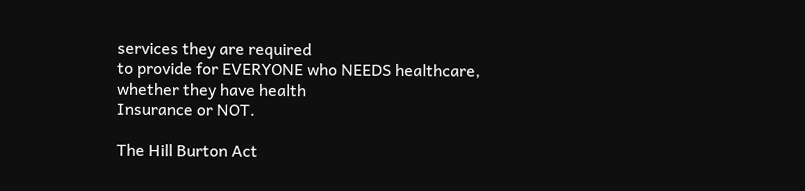services they are required
to provide for EVERYONE who NEEDS healthcare, whether they have health
Insurance or NOT.

The Hill Burton Act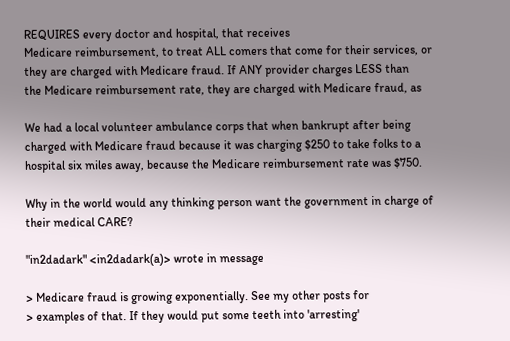REQUIRES every doctor and hospital, that receives
Medicare reimbursement, to treat ALL comers that come for their services, or
they are charged with Medicare fraud. If ANY provider charges LESS than
the Medicare reimbursement rate, they are charged with Medicare fraud, as

We had a local volunteer ambulance corps that when bankrupt after being
charged with Medicare fraud because it was charging $250 to take folks to a
hospital six miles away, because the Medicare reimbursement rate was $750.

Why in the world would any thinking person want the government in charge of
their medical CARE?

"in2dadark" <in2dadark(a)> wrote in message

> Medicare fraud is growing exponentially. See my other posts for
> examples of that. If they would put some teeth into 'arresting'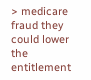> medicare fraud they could lower the entitlement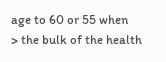age to 60 or 55 when
> the bulk of the health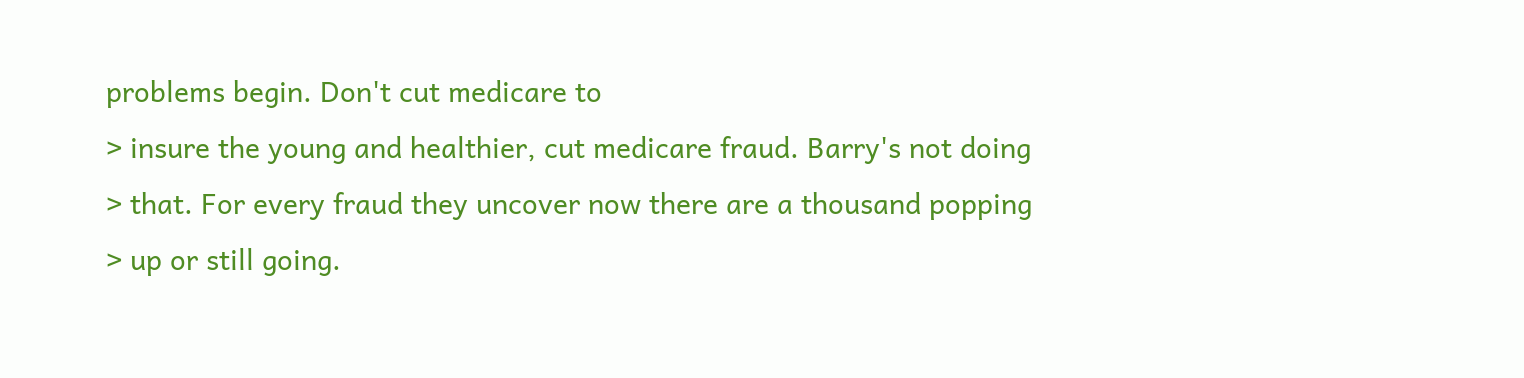problems begin. Don't cut medicare to
> insure the young and healthier, cut medicare fraud. Barry's not doing
> that. For every fraud they uncover now there are a thousand popping
> up or still going.